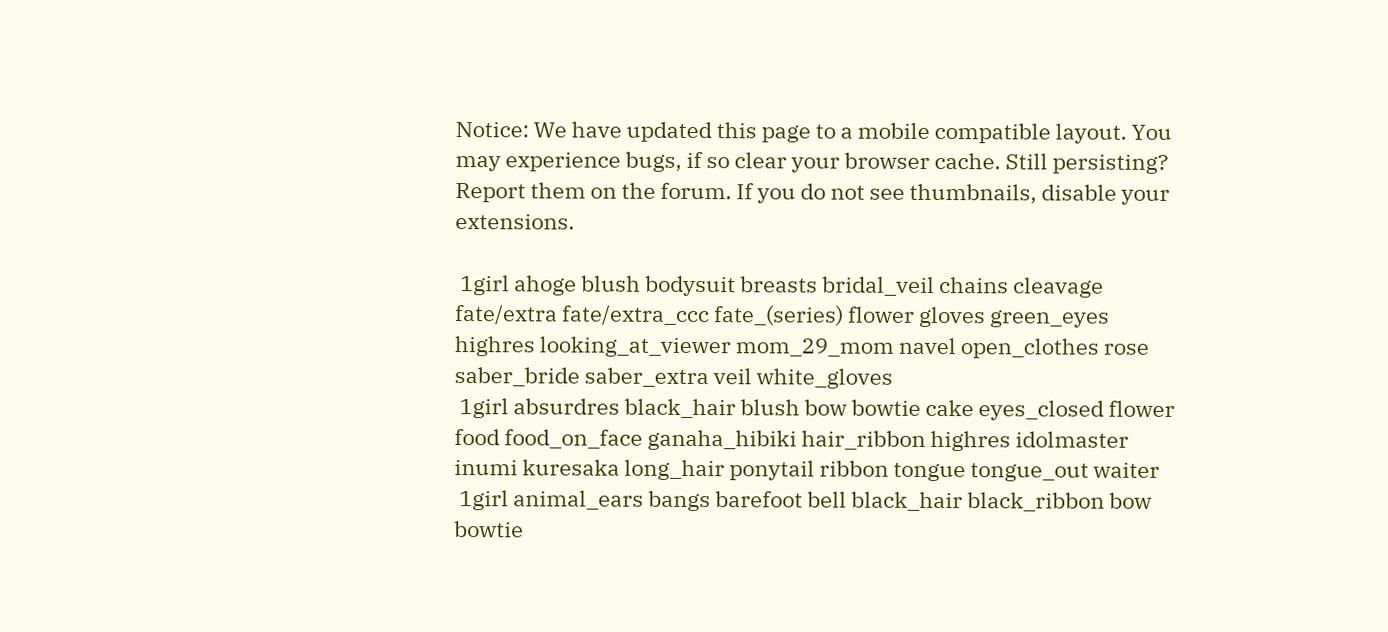Notice: We have updated this page to a mobile compatible layout. You may experience bugs, if so clear your browser cache. Still persisting? Report them on the forum. If you do not see thumbnails, disable your extensions.

 1girl ahoge blush bodysuit breasts bridal_veil chains cleavage fate/extra fate/extra_ccc fate_(series) flower gloves green_eyes highres looking_at_viewer mom_29_mom navel open_clothes rose saber_bride saber_extra veil white_gloves
 1girl absurdres black_hair blush bow bowtie cake eyes_closed flower food food_on_face ganaha_hibiki hair_ribbon highres idolmaster inumi kuresaka long_hair ponytail ribbon tongue tongue_out waiter
 1girl animal_ears bangs barefoot bell black_hair black_ribbon bow bowtie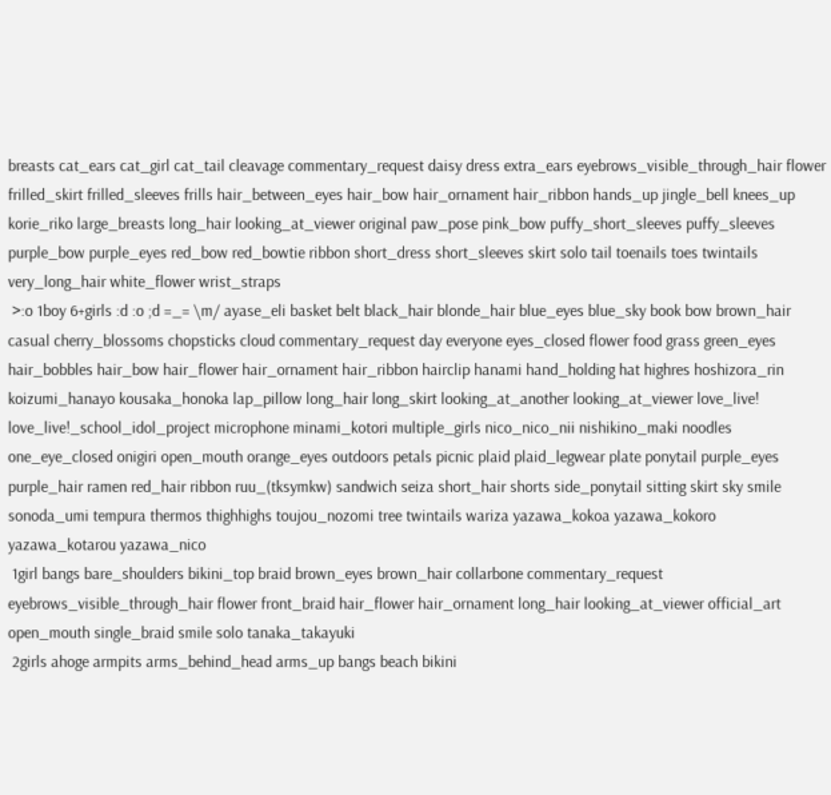breasts cat_ears cat_girl cat_tail cleavage commentary_request daisy dress extra_ears eyebrows_visible_through_hair flower frilled_skirt frilled_sleeves frills hair_between_eyes hair_bow hair_ornament hair_ribbon hands_up jingle_bell knees_up korie_riko large_breasts long_hair looking_at_viewer original paw_pose pink_bow puffy_short_sleeves puffy_sleeves purple_bow purple_eyes red_bow red_bowtie ribbon short_dress short_sleeves skirt solo tail toenails toes twintails very_long_hair white_flower wrist_straps
 >:o 1boy 6+girls :d :o ;d =_= \m/ ayase_eli basket belt black_hair blonde_hair blue_eyes blue_sky book bow brown_hair casual cherry_blossoms chopsticks cloud commentary_request day everyone eyes_closed flower food grass green_eyes hair_bobbles hair_bow hair_flower hair_ornament hair_ribbon hairclip hanami hand_holding hat highres hoshizora_rin koizumi_hanayo kousaka_honoka lap_pillow long_hair long_skirt looking_at_another looking_at_viewer love_live! love_live!_school_idol_project microphone minami_kotori multiple_girls nico_nico_nii nishikino_maki noodles one_eye_closed onigiri open_mouth orange_eyes outdoors petals picnic plaid plaid_legwear plate ponytail purple_eyes purple_hair ramen red_hair ribbon ruu_(tksymkw) sandwich seiza short_hair shorts side_ponytail sitting skirt sky smile sonoda_umi tempura thermos thighhighs toujou_nozomi tree twintails wariza yazawa_kokoa yazawa_kokoro yazawa_kotarou yazawa_nico
 1girl bangs bare_shoulders bikini_top braid brown_eyes brown_hair collarbone commentary_request eyebrows_visible_through_hair flower front_braid hair_flower hair_ornament long_hair looking_at_viewer official_art open_mouth single_braid smile solo tanaka_takayuki
 2girls ahoge armpits arms_behind_head arms_up bangs beach bikini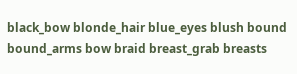black_bow blonde_hair blue_eyes blush bound bound_arms bow braid breast_grab breasts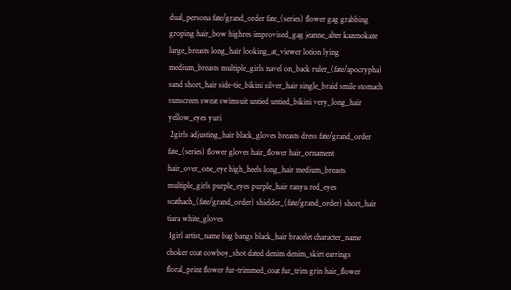dual_persona fate/grand_order fate_(series) flower gag grabbing groping hair_bow highres improvised_gag jeanne_alter kazenokaze large_breasts long_hair looking_at_viewer lotion lying medium_breasts multiple_girls navel on_back ruler_(fate/apocrypha) sand short_hair side-tie_bikini silver_hair single_braid smile stomach sunscreen sweat swimsuit untied untied_bikini very_long_hair yellow_eyes yuri
 2girls adjusting_hair black_gloves breasts dress fate/grand_order fate_(series) flower gloves hair_flower hair_ornament hair_over_one_eye high_heels long_hair medium_breasts multiple_girls purple_eyes purple_hair ranyu red_eyes scathach_(fate/grand_order) shielder_(fate/grand_order) short_hair tiara white_gloves
 1girl artist_name bag bangs black_hair bracelet character_name choker coat cowboy_shot dated denim denim_skirt earrings floral_print flower fur-trimmed_coat fur_trim grin hair_flower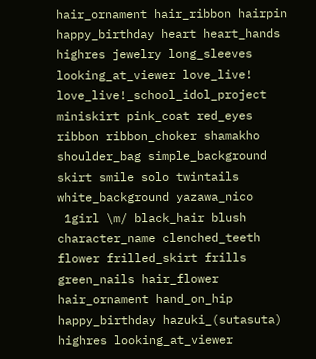hair_ornament hair_ribbon hairpin happy_birthday heart heart_hands highres jewelry long_sleeves looking_at_viewer love_live! love_live!_school_idol_project miniskirt pink_coat red_eyes ribbon ribbon_choker shamakho shoulder_bag simple_background skirt smile solo twintails white_background yazawa_nico
 1girl \m/ black_hair blush character_name clenched_teeth flower frilled_skirt frills green_nails hair_flower hair_ornament hand_on_hip happy_birthday hazuki_(sutasuta) highres looking_at_viewer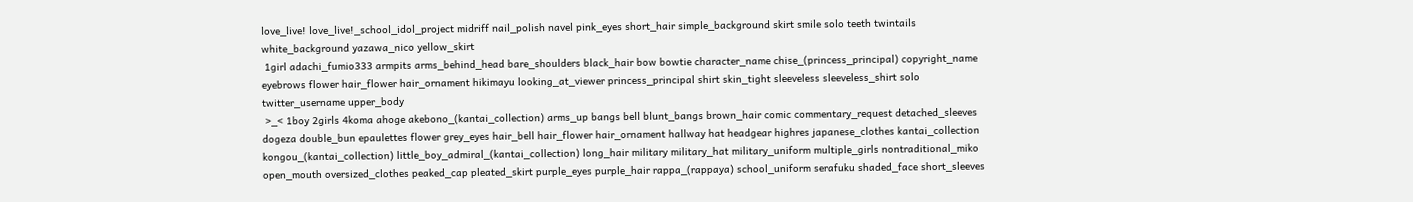love_live! love_live!_school_idol_project midriff nail_polish navel pink_eyes short_hair simple_background skirt smile solo teeth twintails white_background yazawa_nico yellow_skirt
 1girl adachi_fumio333 armpits arms_behind_head bare_shoulders black_hair bow bowtie character_name chise_(princess_principal) copyright_name eyebrows flower hair_flower hair_ornament hikimayu looking_at_viewer princess_principal shirt skin_tight sleeveless sleeveless_shirt solo twitter_username upper_body
 >_< 1boy 2girls 4koma ahoge akebono_(kantai_collection) arms_up bangs bell blunt_bangs brown_hair comic commentary_request detached_sleeves dogeza double_bun epaulettes flower grey_eyes hair_bell hair_flower hair_ornament hallway hat headgear highres japanese_clothes kantai_collection kongou_(kantai_collection) little_boy_admiral_(kantai_collection) long_hair military military_hat military_uniform multiple_girls nontraditional_miko open_mouth oversized_clothes peaked_cap pleated_skirt purple_eyes purple_hair rappa_(rappaya) school_uniform serafuku shaded_face short_sleeves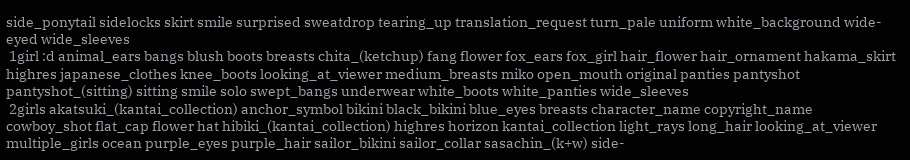side_ponytail sidelocks skirt smile surprised sweatdrop tearing_up translation_request turn_pale uniform white_background wide-eyed wide_sleeves
 1girl :d animal_ears bangs blush boots breasts chita_(ketchup) fang flower fox_ears fox_girl hair_flower hair_ornament hakama_skirt highres japanese_clothes knee_boots looking_at_viewer medium_breasts miko open_mouth original panties pantyshot pantyshot_(sitting) sitting smile solo swept_bangs underwear white_boots white_panties wide_sleeves
 2girls akatsuki_(kantai_collection) anchor_symbol bikini black_bikini blue_eyes breasts character_name copyright_name cowboy_shot flat_cap flower hat hibiki_(kantai_collection) highres horizon kantai_collection light_rays long_hair looking_at_viewer multiple_girls ocean purple_eyes purple_hair sailor_bikini sailor_collar sasachin_(k+w) side-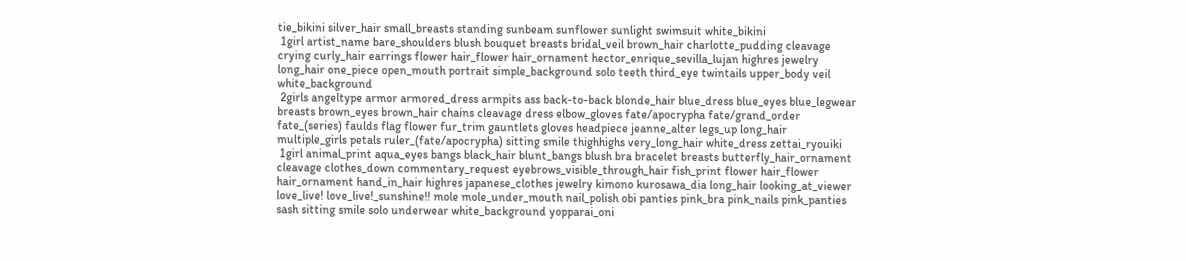tie_bikini silver_hair small_breasts standing sunbeam sunflower sunlight swimsuit white_bikini
 1girl artist_name bare_shoulders blush bouquet breasts bridal_veil brown_hair charlotte_pudding cleavage crying curly_hair earrings flower hair_flower hair_ornament hector_enrique_sevilla_lujan highres jewelry long_hair one_piece open_mouth portrait simple_background solo teeth third_eye twintails upper_body veil white_background
 2girls angeltype armor armored_dress armpits ass back-to-back blonde_hair blue_dress blue_eyes blue_legwear breasts brown_eyes brown_hair chains cleavage dress elbow_gloves fate/apocrypha fate/grand_order fate_(series) faulds flag flower fur_trim gauntlets gloves headpiece jeanne_alter legs_up long_hair multiple_girls petals ruler_(fate/apocrypha) sitting smile thighhighs very_long_hair white_dress zettai_ryouiki
 1girl animal_print aqua_eyes bangs black_hair blunt_bangs blush bra bracelet breasts butterfly_hair_ornament cleavage clothes_down commentary_request eyebrows_visible_through_hair fish_print flower hair_flower hair_ornament hand_in_hair highres japanese_clothes jewelry kimono kurosawa_dia long_hair looking_at_viewer love_live! love_live!_sunshine!! mole mole_under_mouth nail_polish obi panties pink_bra pink_nails pink_panties sash sitting smile solo underwear white_background yopparai_oni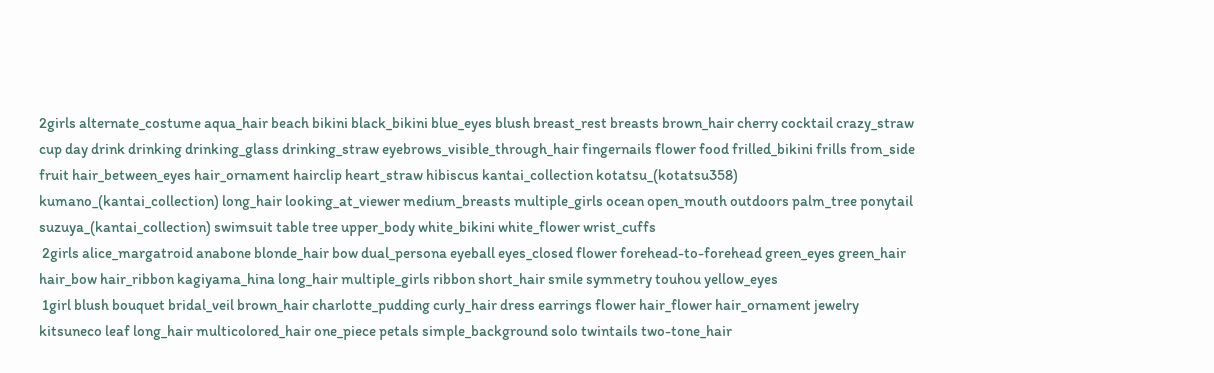2girls alternate_costume aqua_hair beach bikini black_bikini blue_eyes blush breast_rest breasts brown_hair cherry cocktail crazy_straw cup day drink drinking drinking_glass drinking_straw eyebrows_visible_through_hair fingernails flower food frilled_bikini frills from_side fruit hair_between_eyes hair_ornament hairclip heart_straw hibiscus kantai_collection kotatsu_(kotatsu358) kumano_(kantai_collection) long_hair looking_at_viewer medium_breasts multiple_girls ocean open_mouth outdoors palm_tree ponytail suzuya_(kantai_collection) swimsuit table tree upper_body white_bikini white_flower wrist_cuffs
 2girls alice_margatroid anabone blonde_hair bow dual_persona eyeball eyes_closed flower forehead-to-forehead green_eyes green_hair hair_bow hair_ribbon kagiyama_hina long_hair multiple_girls ribbon short_hair smile symmetry touhou yellow_eyes
 1girl blush bouquet bridal_veil brown_hair charlotte_pudding curly_hair dress earrings flower hair_flower hair_ornament jewelry kitsuneco leaf long_hair multicolored_hair one_piece petals simple_background solo twintails two-tone_hair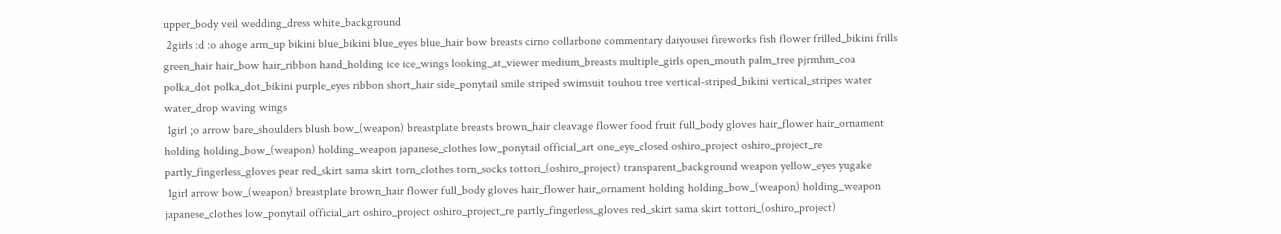upper_body veil wedding_dress white_background
 2girls :d :o ahoge arm_up bikini blue_bikini blue_eyes blue_hair bow breasts cirno collarbone commentary daiyousei fireworks fish flower frilled_bikini frills green_hair hair_bow hair_ribbon hand_holding ice ice_wings looking_at_viewer medium_breasts multiple_girls open_mouth palm_tree pjrmhm_coa polka_dot polka_dot_bikini purple_eyes ribbon short_hair side_ponytail smile striped swimsuit touhou tree vertical-striped_bikini vertical_stripes water water_drop waving wings
 1girl ;o arrow bare_shoulders blush bow_(weapon) breastplate breasts brown_hair cleavage flower food fruit full_body gloves hair_flower hair_ornament holding holding_bow_(weapon) holding_weapon japanese_clothes low_ponytail official_art one_eye_closed oshiro_project oshiro_project_re partly_fingerless_gloves pear red_skirt sama skirt torn_clothes torn_socks tottori_(oshiro_project) transparent_background weapon yellow_eyes yugake
 1girl arrow bow_(weapon) breastplate brown_hair flower full_body gloves hair_flower hair_ornament holding holding_bow_(weapon) holding_weapon japanese_clothes low_ponytail official_art oshiro_project oshiro_project_re partly_fingerless_gloves red_skirt sama skirt tottori_(oshiro_project)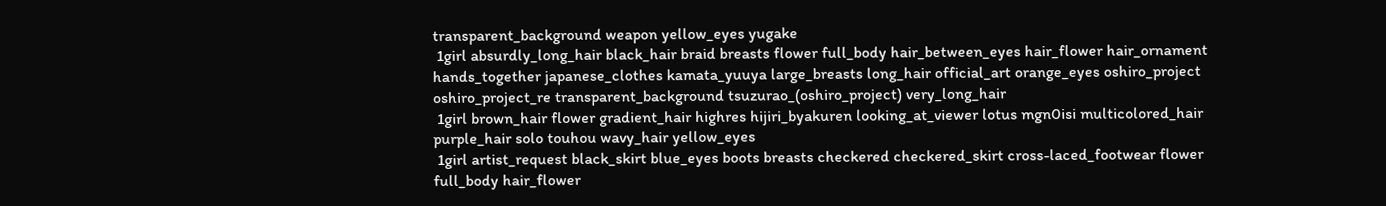transparent_background weapon yellow_eyes yugake
 1girl absurdly_long_hair black_hair braid breasts flower full_body hair_between_eyes hair_flower hair_ornament hands_together japanese_clothes kamata_yuuya large_breasts long_hair official_art orange_eyes oshiro_project oshiro_project_re transparent_background tsuzurao_(oshiro_project) very_long_hair
 1girl brown_hair flower gradient_hair highres hijiri_byakuren looking_at_viewer lotus mgn0isi multicolored_hair purple_hair solo touhou wavy_hair yellow_eyes
 1girl artist_request black_skirt blue_eyes boots breasts checkered checkered_skirt cross-laced_footwear flower full_body hair_flower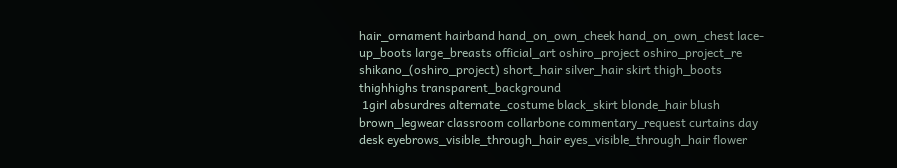hair_ornament hairband hand_on_own_cheek hand_on_own_chest lace-up_boots large_breasts official_art oshiro_project oshiro_project_re shikano_(oshiro_project) short_hair silver_hair skirt thigh_boots thighhighs transparent_background
 1girl absurdres alternate_costume black_skirt blonde_hair blush brown_legwear classroom collarbone commentary_request curtains day desk eyebrows_visible_through_hair eyes_visible_through_hair flower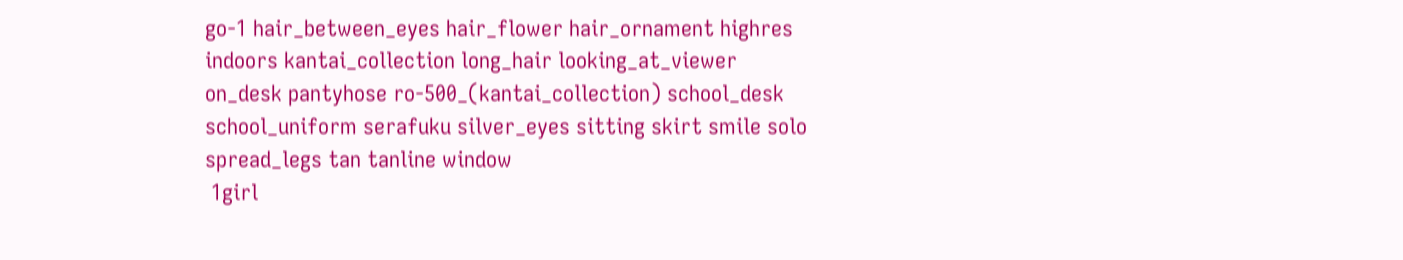go-1 hair_between_eyes hair_flower hair_ornament highres indoors kantai_collection long_hair looking_at_viewer on_desk pantyhose ro-500_(kantai_collection) school_desk school_uniform serafuku silver_eyes sitting skirt smile solo spread_legs tan tanline window
 1girl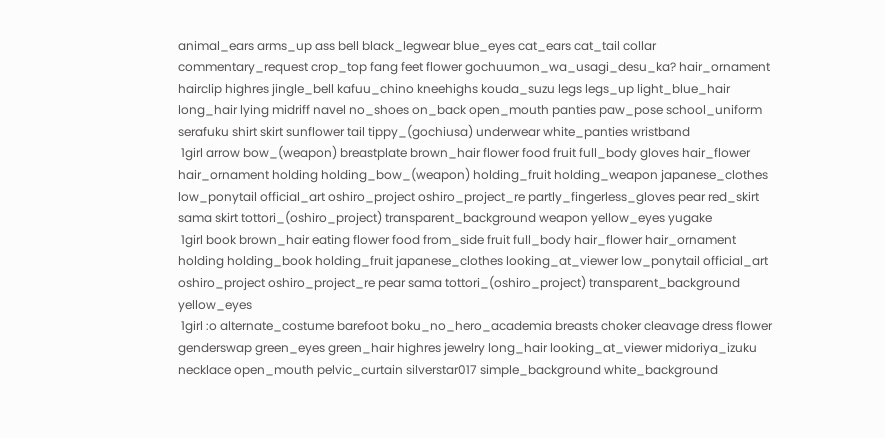animal_ears arms_up ass bell black_legwear blue_eyes cat_ears cat_tail collar commentary_request crop_top fang feet flower gochuumon_wa_usagi_desu_ka? hair_ornament hairclip highres jingle_bell kafuu_chino kneehighs kouda_suzu legs legs_up light_blue_hair long_hair lying midriff navel no_shoes on_back open_mouth panties paw_pose school_uniform serafuku shirt skirt sunflower tail tippy_(gochiusa) underwear white_panties wristband
 1girl arrow bow_(weapon) breastplate brown_hair flower food fruit full_body gloves hair_flower hair_ornament holding holding_bow_(weapon) holding_fruit holding_weapon japanese_clothes low_ponytail official_art oshiro_project oshiro_project_re partly_fingerless_gloves pear red_skirt sama skirt tottori_(oshiro_project) transparent_background weapon yellow_eyes yugake
 1girl book brown_hair eating flower food from_side fruit full_body hair_flower hair_ornament holding holding_book holding_fruit japanese_clothes looking_at_viewer low_ponytail official_art oshiro_project oshiro_project_re pear sama tottori_(oshiro_project) transparent_background yellow_eyes
 1girl :o alternate_costume barefoot boku_no_hero_academia breasts choker cleavage dress flower genderswap green_eyes green_hair highres jewelry long_hair looking_at_viewer midoriya_izuku necklace open_mouth pelvic_curtain silverstar017 simple_background white_background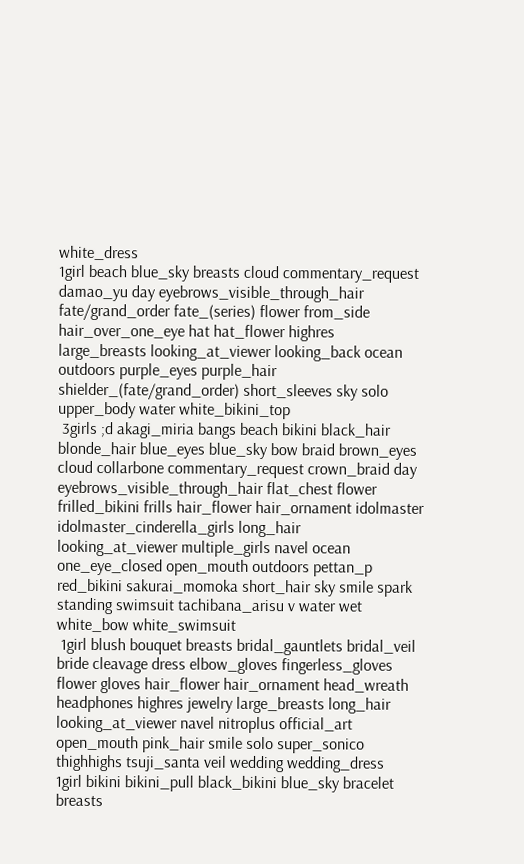white_dress
1girl beach blue_sky breasts cloud commentary_request damao_yu day eyebrows_visible_through_hair fate/grand_order fate_(series) flower from_side hair_over_one_eye hat hat_flower highres large_breasts looking_at_viewer looking_back ocean outdoors purple_eyes purple_hair shielder_(fate/grand_order) short_sleeves sky solo upper_body water white_bikini_top
 3girls ;d akagi_miria bangs beach bikini black_hair blonde_hair blue_eyes blue_sky bow braid brown_eyes cloud collarbone commentary_request crown_braid day eyebrows_visible_through_hair flat_chest flower frilled_bikini frills hair_flower hair_ornament idolmaster idolmaster_cinderella_girls long_hair looking_at_viewer multiple_girls navel ocean one_eye_closed open_mouth outdoors pettan_p red_bikini sakurai_momoka short_hair sky smile spark standing swimsuit tachibana_arisu v water wet white_bow white_swimsuit
 1girl blush bouquet breasts bridal_gauntlets bridal_veil bride cleavage dress elbow_gloves fingerless_gloves flower gloves hair_flower hair_ornament head_wreath headphones highres jewelry large_breasts long_hair looking_at_viewer navel nitroplus official_art open_mouth pink_hair smile solo super_sonico thighhighs tsuji_santa veil wedding wedding_dress
1girl bikini bikini_pull black_bikini blue_sky bracelet breasts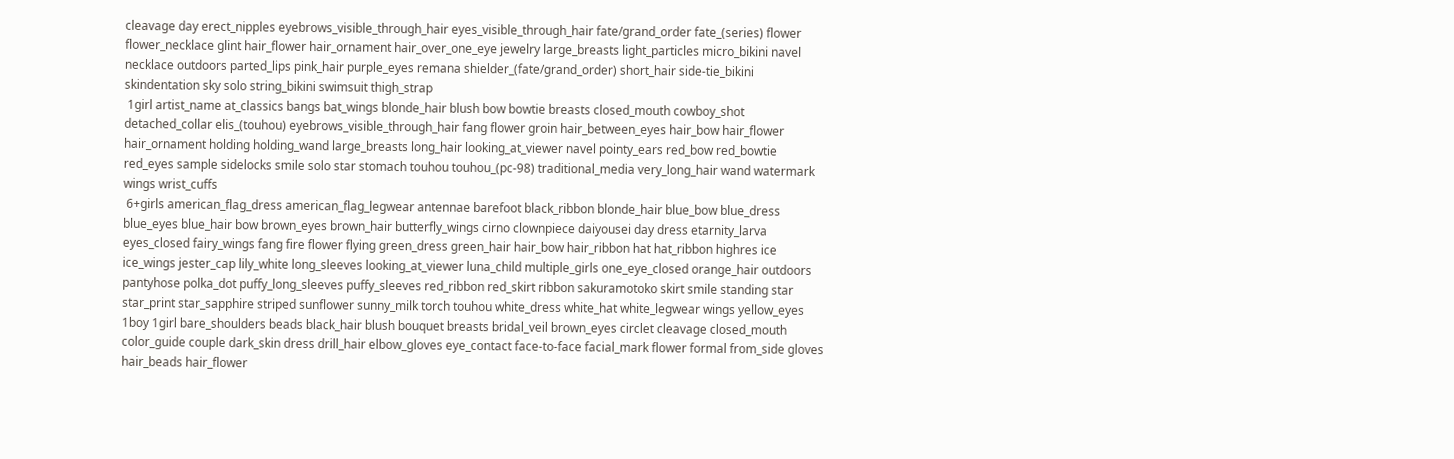cleavage day erect_nipples eyebrows_visible_through_hair eyes_visible_through_hair fate/grand_order fate_(series) flower flower_necklace glint hair_flower hair_ornament hair_over_one_eye jewelry large_breasts light_particles micro_bikini navel necklace outdoors parted_lips pink_hair purple_eyes remana shielder_(fate/grand_order) short_hair side-tie_bikini skindentation sky solo string_bikini swimsuit thigh_strap
 1girl artist_name at_classics bangs bat_wings blonde_hair blush bow bowtie breasts closed_mouth cowboy_shot detached_collar elis_(touhou) eyebrows_visible_through_hair fang flower groin hair_between_eyes hair_bow hair_flower hair_ornament holding holding_wand large_breasts long_hair looking_at_viewer navel pointy_ears red_bow red_bowtie red_eyes sample sidelocks smile solo star stomach touhou touhou_(pc-98) traditional_media very_long_hair wand watermark wings wrist_cuffs
 6+girls american_flag_dress american_flag_legwear antennae barefoot black_ribbon blonde_hair blue_bow blue_dress blue_eyes blue_hair bow brown_eyes brown_hair butterfly_wings cirno clownpiece daiyousei day dress etarnity_larva eyes_closed fairy_wings fang fire flower flying green_dress green_hair hair_bow hair_ribbon hat hat_ribbon highres ice ice_wings jester_cap lily_white long_sleeves looking_at_viewer luna_child multiple_girls one_eye_closed orange_hair outdoors pantyhose polka_dot puffy_long_sleeves puffy_sleeves red_ribbon red_skirt ribbon sakuramotoko skirt smile standing star star_print star_sapphire striped sunflower sunny_milk torch touhou white_dress white_hat white_legwear wings yellow_eyes
1boy 1girl bare_shoulders beads black_hair blush bouquet breasts bridal_veil brown_eyes circlet cleavage closed_mouth color_guide couple dark_skin dress drill_hair elbow_gloves eye_contact face-to-face facial_mark flower formal from_side gloves hair_beads hair_flower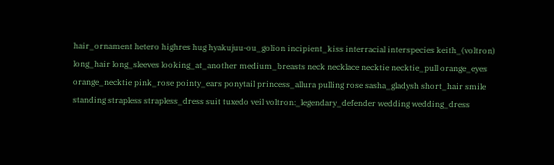hair_ornament hetero highres hug hyakujuu-ou_golion incipient_kiss interracial interspecies keith_(voltron) long_hair long_sleeves looking_at_another medium_breasts neck necklace necktie necktie_pull orange_eyes orange_necktie pink_rose pointy_ears ponytail princess_allura pulling rose sasha_gladysh short_hair smile standing strapless strapless_dress suit tuxedo veil voltron:_legendary_defender wedding wedding_dress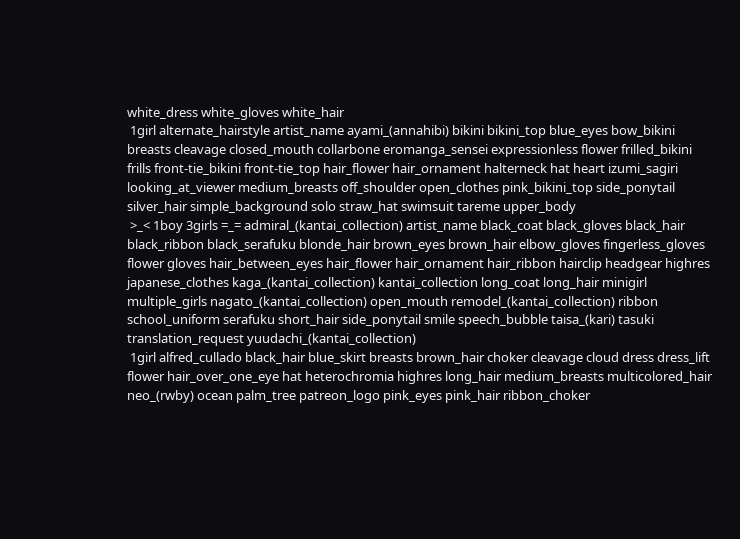white_dress white_gloves white_hair
 1girl alternate_hairstyle artist_name ayami_(annahibi) bikini bikini_top blue_eyes bow_bikini breasts cleavage closed_mouth collarbone eromanga_sensei expressionless flower frilled_bikini frills front-tie_bikini front-tie_top hair_flower hair_ornament halterneck hat heart izumi_sagiri looking_at_viewer medium_breasts off_shoulder open_clothes pink_bikini_top side_ponytail silver_hair simple_background solo straw_hat swimsuit tareme upper_body
 >_< 1boy 3girls =_= admiral_(kantai_collection) artist_name black_coat black_gloves black_hair black_ribbon black_serafuku blonde_hair brown_eyes brown_hair elbow_gloves fingerless_gloves flower gloves hair_between_eyes hair_flower hair_ornament hair_ribbon hairclip headgear highres japanese_clothes kaga_(kantai_collection) kantai_collection long_coat long_hair minigirl multiple_girls nagato_(kantai_collection) open_mouth remodel_(kantai_collection) ribbon school_uniform serafuku short_hair side_ponytail smile speech_bubble taisa_(kari) tasuki translation_request yuudachi_(kantai_collection)
 1girl alfred_cullado black_hair blue_skirt breasts brown_hair choker cleavage cloud dress dress_lift flower hair_over_one_eye hat heterochromia highres long_hair medium_breasts multicolored_hair neo_(rwby) ocean palm_tree patreon_logo pink_eyes pink_hair ribbon_choker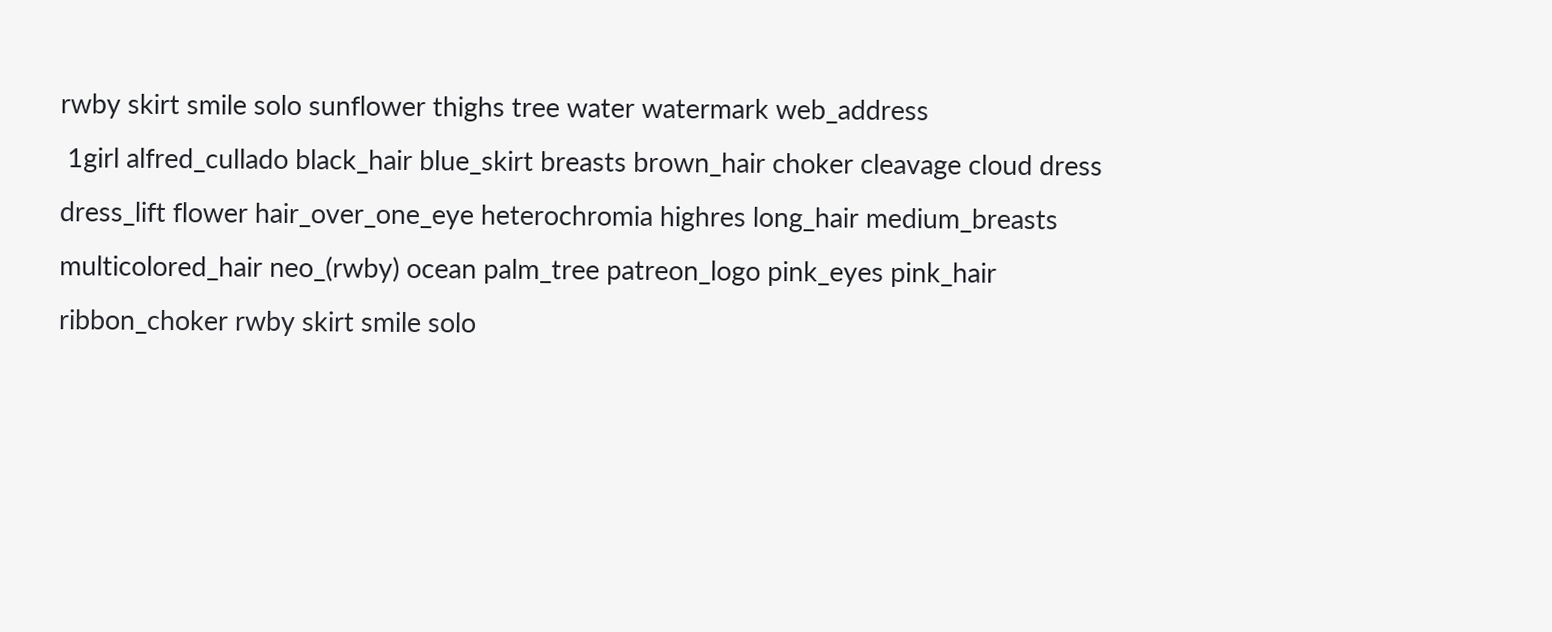rwby skirt smile solo sunflower thighs tree water watermark web_address
 1girl alfred_cullado black_hair blue_skirt breasts brown_hair choker cleavage cloud dress dress_lift flower hair_over_one_eye heterochromia highres long_hair medium_breasts multicolored_hair neo_(rwby) ocean palm_tree patreon_logo pink_eyes pink_hair ribbon_choker rwby skirt smile solo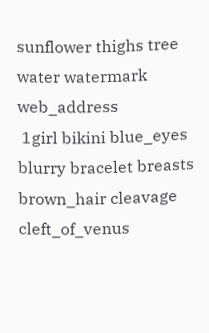sunflower thighs tree water watermark web_address
 1girl bikini blue_eyes blurry bracelet breasts brown_hair cleavage cleft_of_venus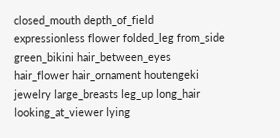closed_mouth depth_of_field expressionless flower folded_leg from_side green_bikini hair_between_eyes hair_flower hair_ornament houtengeki jewelry large_breasts leg_up long_hair looking_at_viewer lying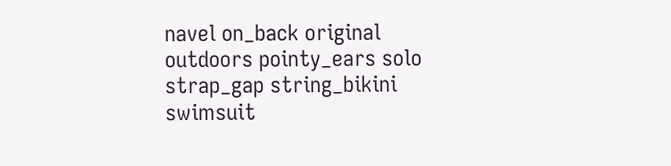navel on_back original outdoors pointy_ears solo strap_gap string_bikini swimsuit